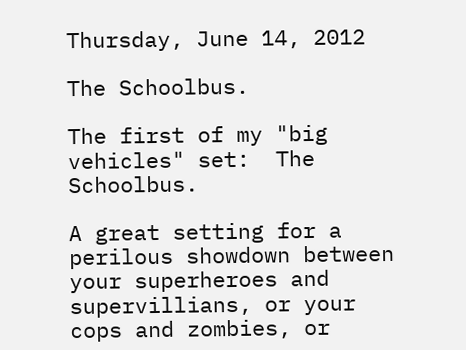Thursday, June 14, 2012

The Schoolbus.

The first of my "big vehicles" set:  The Schoolbus.

A great setting for a perilous showdown between your superheroes and supervillians, or your cops and zombies, or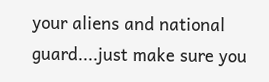your aliens and national guard....just make sure you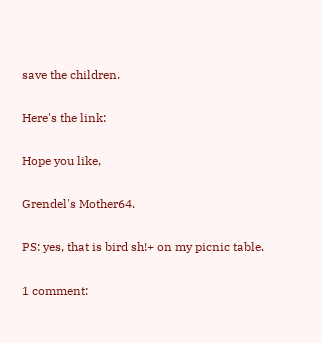save the children.

Here's the link:

Hope you like,

Grendel's Mother64.

PS: yes, that is bird sh!+ on my picnic table.

1 comment: